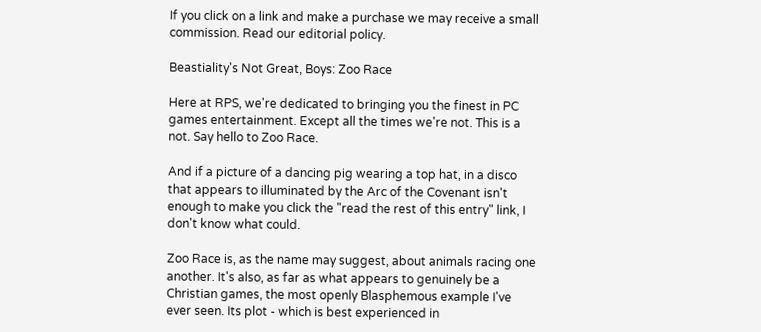If you click on a link and make a purchase we may receive a small commission. Read our editorial policy.

Beastiality's Not Great, Boys: Zoo Race

Here at RPS, we're dedicated to bringing you the finest in PC games entertainment. Except all the times we're not. This is a not. Say hello to Zoo Race.

And if a picture of a dancing pig wearing a top hat, in a disco that appears to illuminated by the Arc of the Covenant isn't enough to make you click the "read the rest of this entry" link, I don't know what could.

Zoo Race is, as the name may suggest, about animals racing one another. It's also, as far as what appears to genuinely be a Christian games, the most openly Blasphemous example I've ever seen. Its plot - which is best experienced in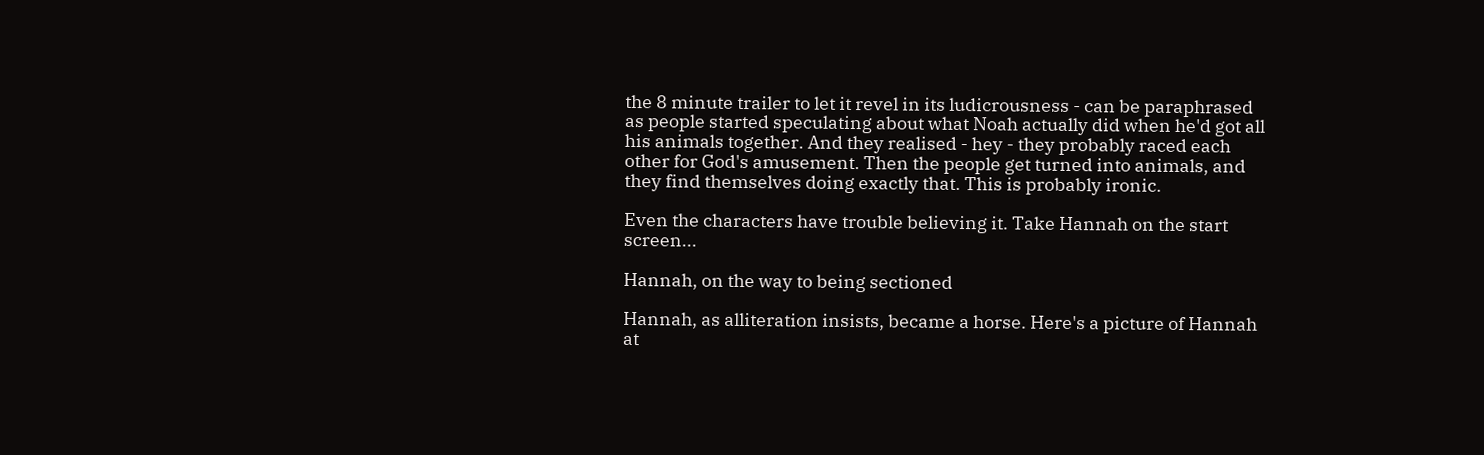the 8 minute trailer to let it revel in its ludicrousness - can be paraphrased as people started speculating about what Noah actually did when he'd got all his animals together. And they realised - hey - they probably raced each other for God's amusement. Then the people get turned into animals, and they find themselves doing exactly that. This is probably ironic.

Even the characters have trouble believing it. Take Hannah on the start screen...

Hannah, on the way to being sectioned

Hannah, as alliteration insists, became a horse. Here's a picture of Hannah at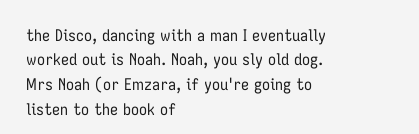the Disco, dancing with a man I eventually worked out is Noah. Noah, you sly old dog. Mrs Noah (or Emzara, if you're going to listen to the book of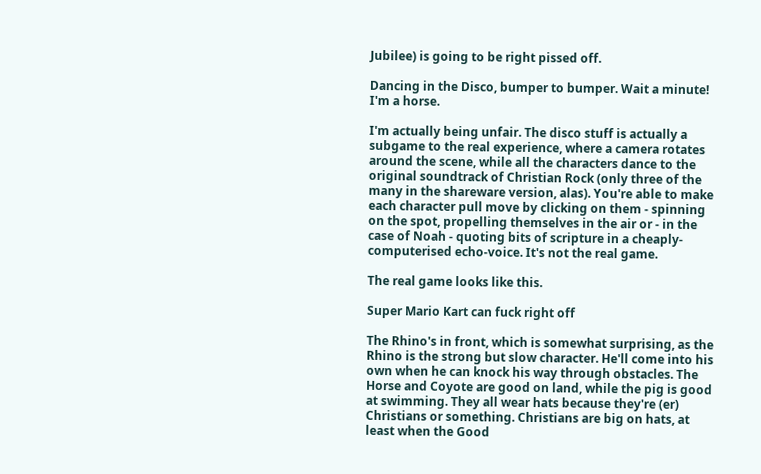Jubilee) is going to be right pissed off.

Dancing in the Disco, bumper to bumper. Wait a minute! I'm a horse.

I'm actually being unfair. The disco stuff is actually a subgame to the real experience, where a camera rotates around the scene, while all the characters dance to the original soundtrack of Christian Rock (only three of the many in the shareware version, alas). You're able to make each character pull move by clicking on them - spinning on the spot, propelling themselves in the air or - in the case of Noah - quoting bits of scripture in a cheaply-computerised echo-voice. It's not the real game.

The real game looks like this.

Super Mario Kart can fuck right off

The Rhino's in front, which is somewhat surprising, as the Rhino is the strong but slow character. He'll come into his own when he can knock his way through obstacles. The Horse and Coyote are good on land, while the pig is good at swimming. They all wear hats because they're (er) Christians or something. Christians are big on hats, at least when the Good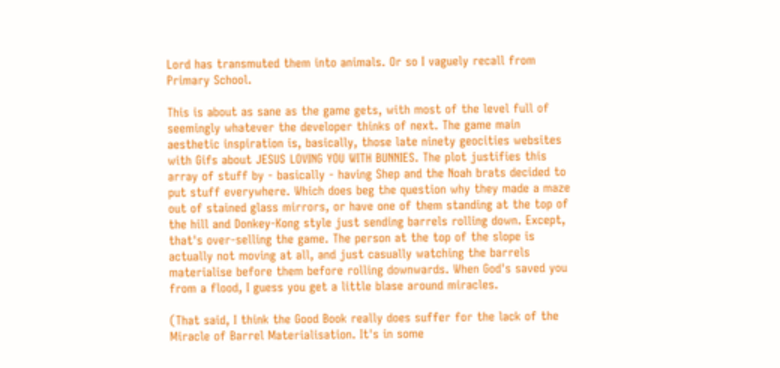Lord has transmuted them into animals. Or so I vaguely recall from Primary School.

This is about as sane as the game gets, with most of the level full of seemingly whatever the developer thinks of next. The game main aesthetic inspiration is, basically, those late ninety geocities websites with Gifs about JESUS LOVING YOU WITH BUNNIES. The plot justifies this array of stuff by - basically - having Shep and the Noah brats decided to put stuff everywhere. Which does beg the question why they made a maze out of stained glass mirrors, or have one of them standing at the top of the hill and Donkey-Kong style just sending barrels rolling down. Except, that's over-selling the game. The person at the top of the slope is actually not moving at all, and just casually watching the barrels materialise before them before rolling downwards. When God's saved you from a flood, I guess you get a little blase around miracles.

(That said, I think the Good Book really does suffer for the lack of the Miracle of Barrel Materialisation. It's in some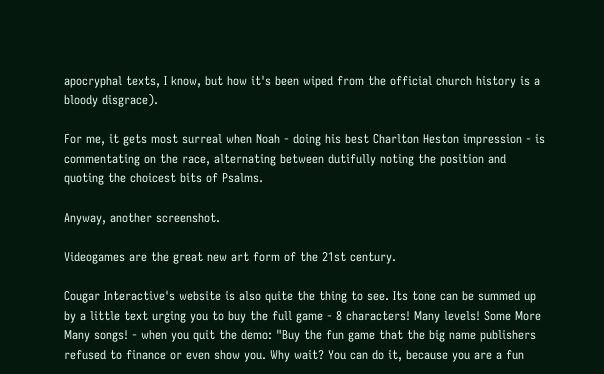apocryphal texts, I know, but how it's been wiped from the official church history is a bloody disgrace).

For me, it gets most surreal when Noah - doing his best Charlton Heston impression - is commentating on the race, alternating between dutifully noting the position and quoting the choicest bits of Psalms.

Anyway, another screenshot.

Videogames are the great new art form of the 21st century.

Cougar Interactive's website is also quite the thing to see. Its tone can be summed up by a little text urging you to buy the full game - 8 characters! Many levels! Some More Many songs! - when you quit the demo: "Buy the fun game that the big name publishers refused to finance or even show you. Why wait? You can do it, because you are a fun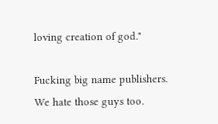loving creation of god."

Fucking big name publishers. We hate those guys too.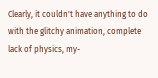Clearly, it couldn't have anything to do with the glitchy animation, complete lack of physics, my-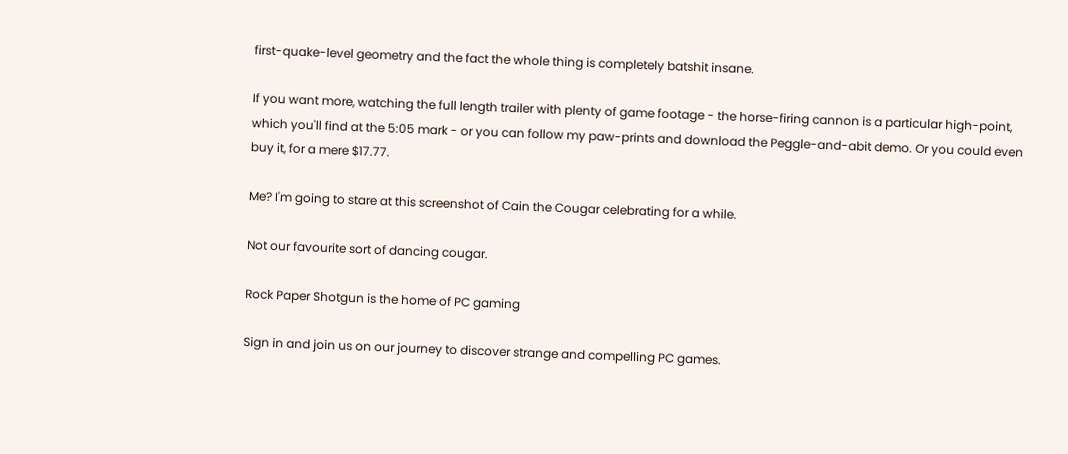first-quake-level geometry and the fact the whole thing is completely batshit insane.

If you want more, watching the full length trailer with plenty of game footage - the horse-firing cannon is a particular high-point, which you'll find at the 5:05 mark - or you can follow my paw-prints and download the Peggle-and-abit demo. Or you could even buy it, for a mere $17.77.

Me? I'm going to stare at this screenshot of Cain the Cougar celebrating for a while.

Not our favourite sort of dancing cougar.

Rock Paper Shotgun is the home of PC gaming

Sign in and join us on our journey to discover strange and compelling PC games.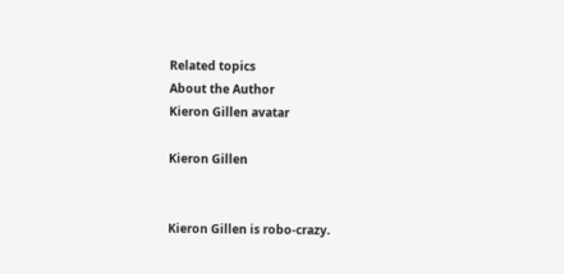Related topics
About the Author
Kieron Gillen avatar

Kieron Gillen


Kieron Gillen is robo-crazy.